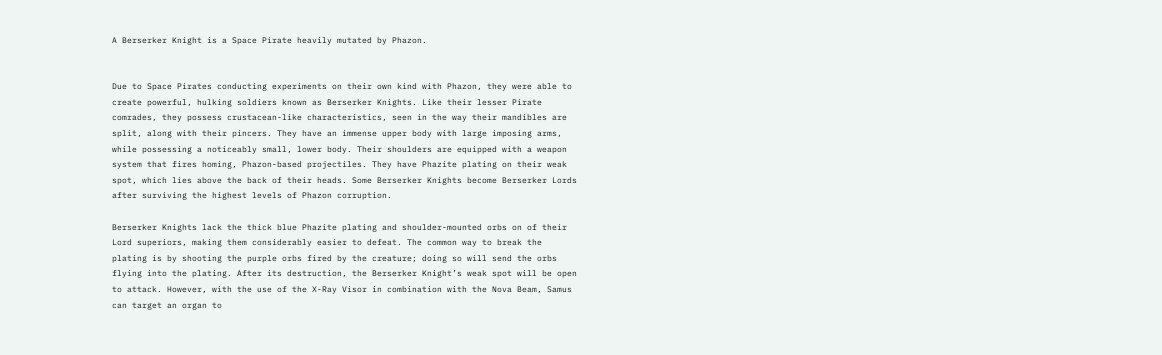A Berserker Knight is a Space Pirate heavily mutated by Phazon.


Due to Space Pirates conducting experiments on their own kind with Phazon, they were able to create powerful, hulking soldiers known as Berserker Knights. Like their lesser Pirate comrades, they possess crustacean-like characteristics, seen in the way their mandibles are split, along with their pincers. They have an immense upper body with large imposing arms, while possessing a noticeably small, lower body. Their shoulders are equipped with a weapon system that fires homing, Phazon-based projectiles. They have Phazite plating on their weak spot, which lies above the back of their heads. Some Berserker Knights become Berserker Lords after surviving the highest levels of Phazon corruption.

Berserker Knights lack the thick blue Phazite plating and shoulder-mounted orbs on of their Lord superiors, making them considerably easier to defeat. The common way to break the plating is by shooting the purple orbs fired by the creature; doing so will send the orbs flying into the plating. After its destruction, the Berserker Knight’s weak spot will be open to attack. However, with the use of the X-Ray Visor in combination with the Nova Beam, Samus can target an organ to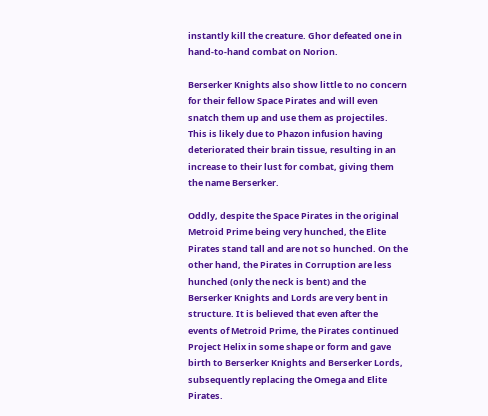instantly kill the creature. Ghor defeated one in hand-to-hand combat on Norion.

Berserker Knights also show little to no concern for their fellow Space Pirates and will even snatch them up and use them as projectiles. This is likely due to Phazon infusion having deteriorated their brain tissue, resulting in an increase to their lust for combat, giving them the name Berserker.

Oddly, despite the Space Pirates in the original Metroid Prime being very hunched, the Elite Pirates stand tall and are not so hunched. On the other hand, the Pirates in Corruption are less hunched (only the neck is bent) and the Berserker Knights and Lords are very bent in structure. It is believed that even after the events of Metroid Prime, the Pirates continued Project Helix in some shape or form and gave birth to Berserker Knights and Berserker Lords, subsequently replacing the Omega and Elite Pirates.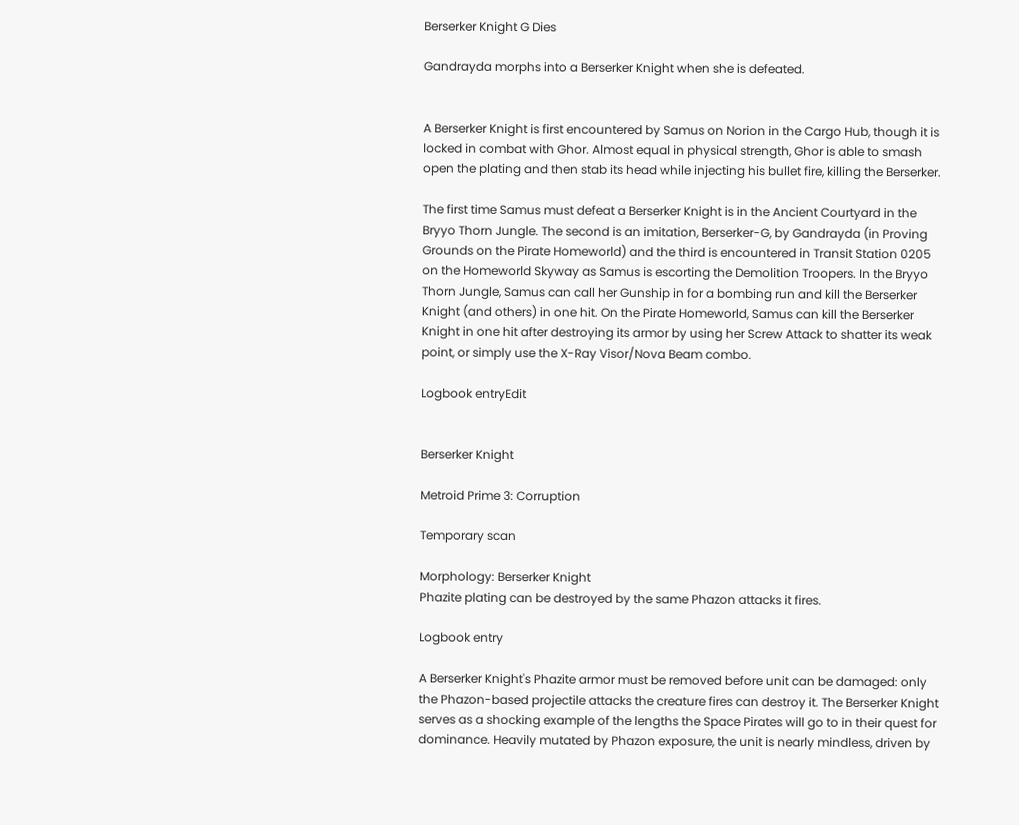Berserker Knight G Dies

Gandrayda morphs into a Berserker Knight when she is defeated.


A Berserker Knight is first encountered by Samus on Norion in the Cargo Hub, though it is locked in combat with Ghor. Almost equal in physical strength, Ghor is able to smash open the plating and then stab its head while injecting his bullet fire, killing the Berserker.

The first time Samus must defeat a Berserker Knight is in the Ancient Courtyard in the Bryyo Thorn Jungle. The second is an imitation, Berserker-G, by Gandrayda (in Proving Grounds on the Pirate Homeworld) and the third is encountered in Transit Station 0205 on the Homeworld Skyway as Samus is escorting the Demolition Troopers. In the Bryyo Thorn Jungle, Samus can call her Gunship in for a bombing run and kill the Berserker Knight (and others) in one hit. On the Pirate Homeworld, Samus can kill the Berserker Knight in one hit after destroying its armor by using her Screw Attack to shatter its weak point, or simply use the X-Ray Visor/Nova Beam combo.

Logbook entryEdit


Berserker Knight

Metroid Prime 3: Corruption

Temporary scan

Morphology: Berserker Knight
Phazite plating can be destroyed by the same Phazon attacks it fires.

Logbook entry

A Berserker Knight's Phazite armor must be removed before unit can be damaged: only the Phazon-based projectile attacks the creature fires can destroy it. The Berserker Knight serves as a shocking example of the lengths the Space Pirates will go to in their quest for dominance. Heavily mutated by Phazon exposure, the unit is nearly mindless, driven by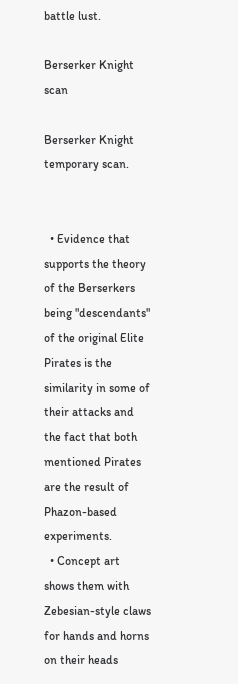battle lust.

Berserker Knight scan

Berserker Knight temporary scan.


  • Evidence that supports the theory of the Berserkers being "descendants" of the original Elite Pirates is the similarity in some of their attacks and the fact that both mentioned Pirates are the result of Phazon-based experiments.
  • Concept art shows them with Zebesian-style claws for hands and horns on their heads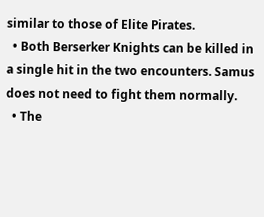similar to those of Elite Pirates.
  • Both Berserker Knights can be killed in a single hit in the two encounters. Samus does not need to fight them normally.
  • The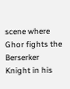scene where Ghor fights the Berserker Knight in his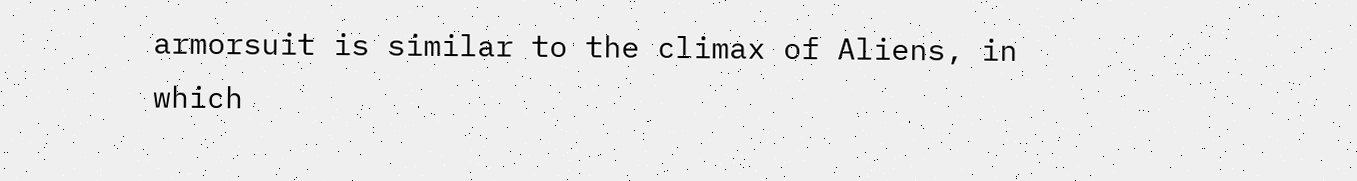armorsuit is similar to the climax of Aliens, in which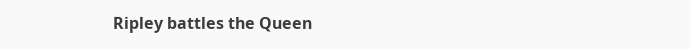Ripley battles the Queen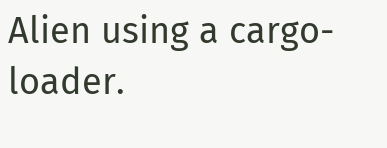Alien using a cargo-loader.